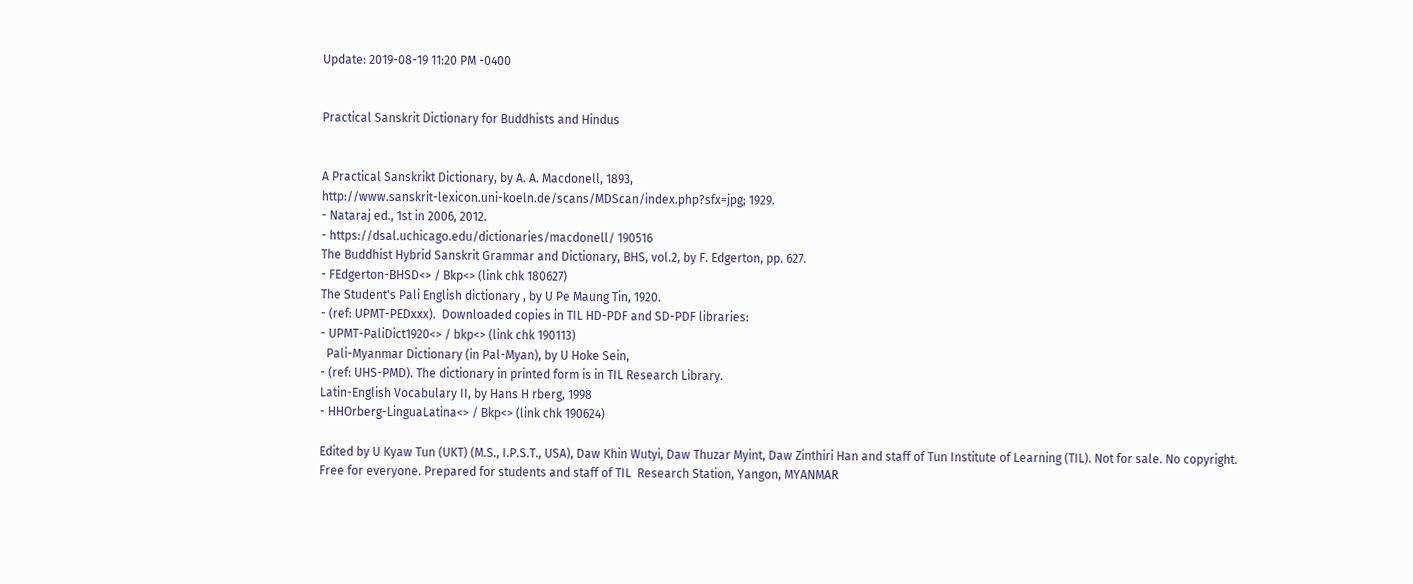Update: 2019-08-19 11:20 PM -0400


Practical Sanskrit Dictionary for Buddhists and Hindus


A Practical Sanskrikt Dictionary, by A. A. Macdonell, 1893,
http://www.sanskrit-lexicon.uni-koeln.de/scans/MDScan/index.php?sfx=jpg; 1929.
- Nataraj ed., 1st in 2006, 2012.
- https://dsal.uchicago.edu/dictionaries/macdonell/ 190516
The Buddhist Hybrid Sanskrit Grammar and Dictionary, BHS, vol.2, by F. Edgerton, pp. 627.
- FEdgerton-BHSD<> / Bkp<> (link chk 180627)
The Student's Pali English dictionary , by U Pe Maung Tin, 1920.
- (ref: UPMT-PEDxxx).  Downloaded copies in TIL HD-PDF and SD-PDF libraries:
- UPMT-PaliDict1920<> / bkp<> (link chk 190113)
  Pali-Myanmar Dictionary (in Pal-Myan), by U Hoke Sein,
- (ref: UHS-PMD). The dictionary in printed form is in TIL Research Library.
Latin-English Vocabulary II, by Hans H rberg, 1998
- HHOrberg-LinguaLatina<> / Bkp<> (link chk 190624)

Edited by U Kyaw Tun (UKT) (M.S., I.P.S.T., USA), Daw Khin Wutyi, Daw Thuzar Myint, Daw Zinthiri Han and staff of Tun Institute of Learning (TIL). Not for sale. No copyright. Free for everyone. Prepared for students and staff of TIL  Research Station, Yangon, MYANMAR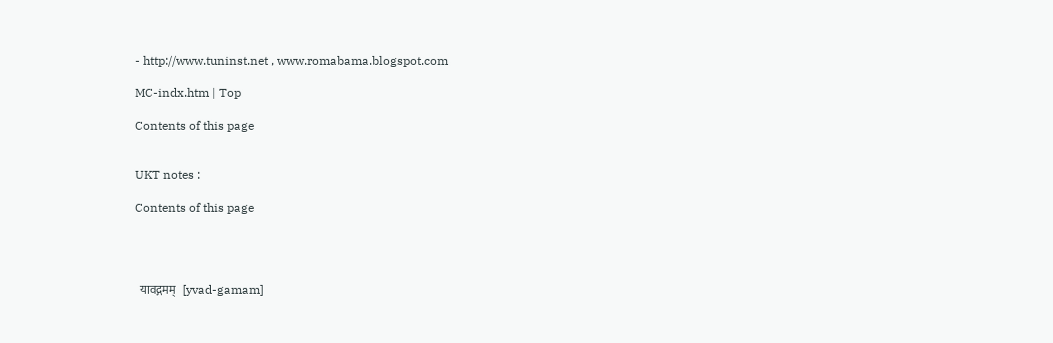- http://www.tuninst.net , www.romabama.blogspot.com

MC-indx.htm | Top

Contents of this page


UKT notes :

Contents of this page




  यावद्गमम्   [yvad-gamam]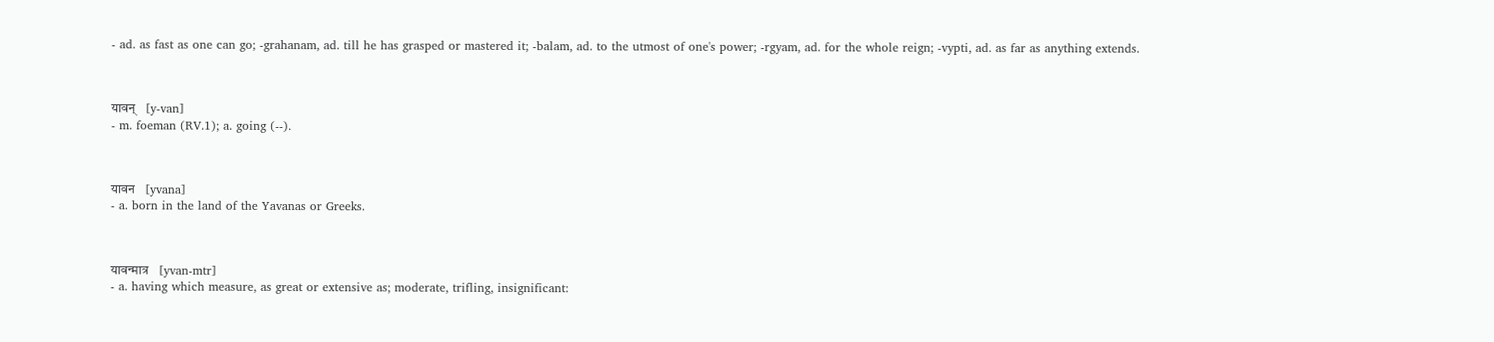- ad. as fast as one can go; -grahanam, ad. till he has grasped or mastered it; -balam, ad. to the utmost of one's power; -rgyam, ad. for the whole reign; -vypti, ad. as far as anything extends.



यावन्   [y-van]
- m. foeman (RV.1); a. going (--).



यावन   [yvana]
- a. born in the land of the Yavanas or Greeks.



यावन्मात्र   [yvan-mtr]
- a. having which measure, as great or extensive as; moderate, trifling, insignificant: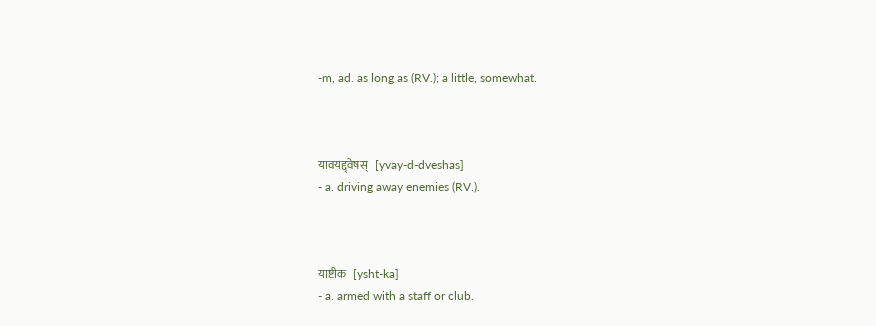-m, ad. as long as (RV.); a little, somewhat.



यावयद्द्वेषस्   [yvay-d-dveshas]
- a. driving away enemies (RV.).



याष्टीक   [ysht-ka]
- a. armed with a staff or club.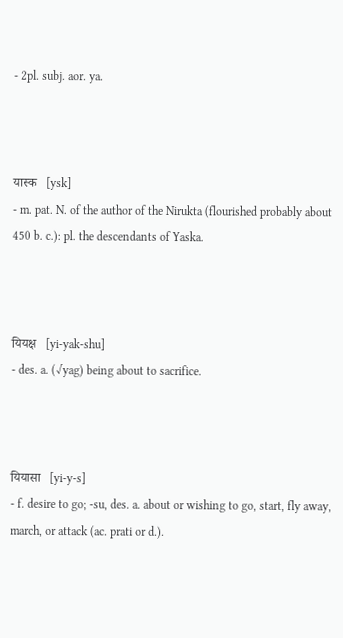- 2pl. subj. aor. ya.



यास्क   [ysk]
- m. pat. N. of the author of the Nirukta (flourished probably about 450 b. c.): pl. the descendants of Yaska.



यियक्ष   [yi-yak-shu]
- des. a. (√yag) being about to sacrifice.



यियासा   [yi-y-s]
- f. desire to go; -su, des. a. about or wishing to go, start, fly away, march, or attack (ac. prati or d.).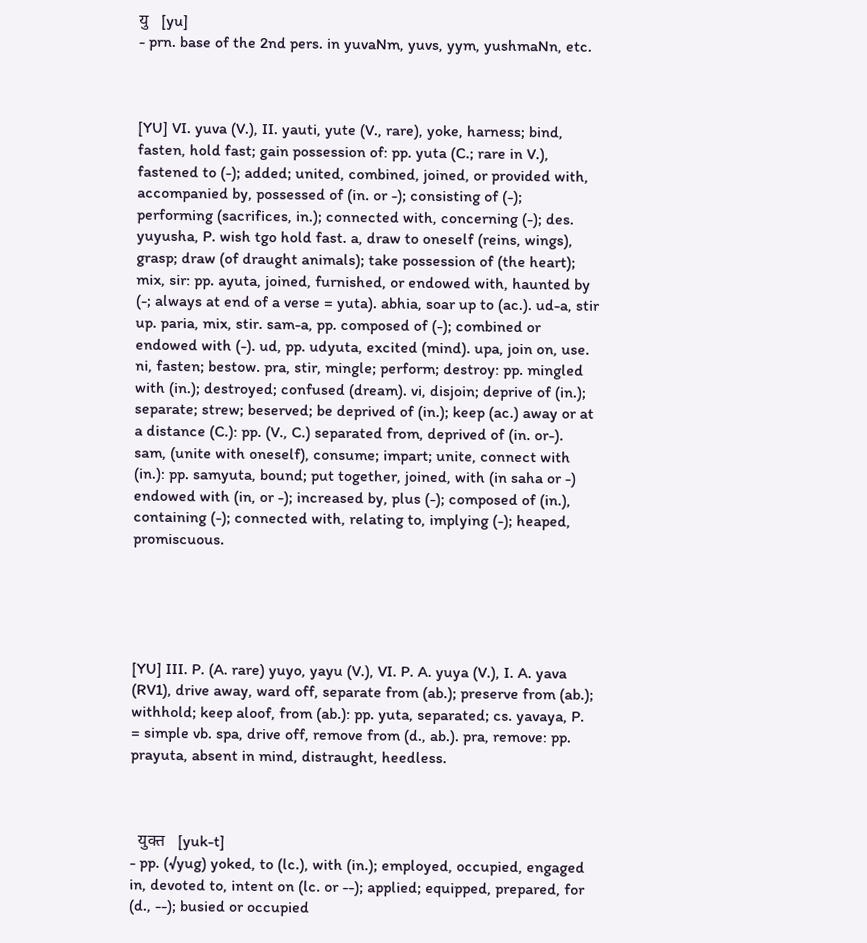यु   [yu]
- prn. base of the 2nd pers. in yuvaNm, yuvs, yym, yushmaNn, etc.



[YU] VI. yuva (V.), II. yauti, yute (V., rare), yoke, harness; bind, fasten, hold fast; gain possession of: pp. yuta (C.; rare in V.), fastened to (-); added; united, combined, joined, or provided with, accompanied by, possessed of (in. or -); consisting of (-); performing (sacrifices, in.); connected with, concerning (-); des. yuyusha, P. wish tgo hold fast. a, draw to oneself (reins, wings), grasp; draw (of draught animals); take possession of (the heart); mix, sir: pp. ayuta, joined, furnished, or endowed with, haunted by (-; always at end of a verse = yuta). abhia, soar up to (ac.). ud-a, stir up. paria, mix, stir. sam-a, pp. composed of (-); combined or endowed with (-). ud, pp. udyuta, excited (mind). upa, join on, use. ni, fasten; bestow. pra, stir, mingle; perform; destroy: pp. mingled with (in.); destroyed; confused (dream). vi, disjoin; deprive of (in.); separate; strew; beserved; be deprived of (in.); keep (ac.) away or at a distance (C.): pp. (V., C.) separated from, deprived of (in. or-). sam, (unite with oneself), consume; impart; unite, connect with (in.): pp. samyuta, bound; put together, joined, with (in saha or -) endowed with (in, or -); increased by, plus (-); composed of (in.), containing (-); connected with, relating to, implying (-); heaped, promiscuous.





[YU] III. P. (A. rare) yuyo, yayu (V.), VI. P. A. yuya (V.), I. A. yava (RV1), drive away, ward off, separate from (ab.); preserve from (ab.); withhold; keep aloof, from (ab.): pp. yuta, separated; cs. yavaya, P. = simple vb. spa, drive off, remove from (d., ab.). pra, remove: pp. prayuta, absent in mind, distraught, heedless.



  युक्त   [yuk-t]
- pp. (√yug) yoked, to (lc.), with (in.); employed, occupied, engaged in, devoted to, intent on (lc. or --); applied; equipped, prepared, for (d., --); busied or occupied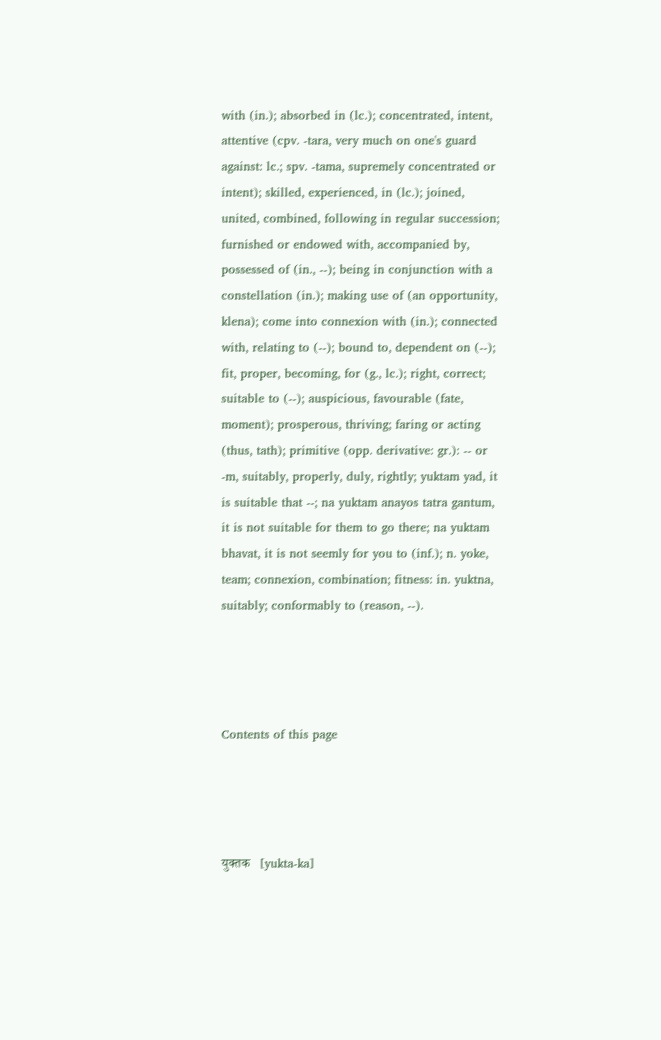with (in.); absorbed in (lc.); concentrated, intent, attentive (cpv. -tara, very much on one's guard against: lc.; spv. -tama, supremely concentrated or intent); skilled, experienced, in (lc.); joined, united, combined, following in regular succession; furnished or endowed with, accompanied by, possessed of (in., --); being in conjunction with a constellation (in.); making use of (an opportunity, klena); come into connexion with (in.); connected with, relating to (--); bound to, dependent on (--); fit, proper, becoming, for (g., lc.); right, correct; suitable to (--); auspicious, favourable (fate, moment); prosperous, thriving; faring or acting (thus, tath); primitive (opp. derivative: gr.): -- or -m, suitably, properly, duly, rightly; yuktam yad, it is suitable that --; na yuktam anayos tatra gantum, it is not suitable for them to go there; na yuktam bhavat, it is not seemly for you to (inf.); n. yoke, team; connexion, combination; fitness: in. yuktna, suitably; conformably to (reason, --).




Contents of this page




युक्तक   [yukta-ka]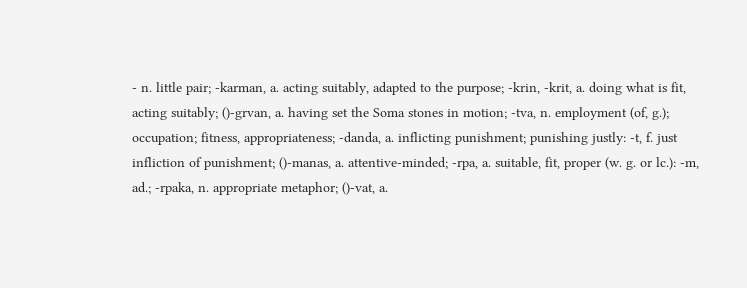- n. little pair; -karman, a. acting suitably, adapted to the purpose; -krin, -krit, a. doing what is fit, acting suitably; ()-grvan, a. having set the Soma stones in motion; -tva, n. employment (of, g.); occupation; fitness, appropriateness; -danda, a. inflicting punishment; punishing justly: -t, f. just infliction of punishment; ()-manas, a. attentive-minded; -rpa, a. suitable, fit, proper (w. g. or lc.): -m, ad.; -rpaka, n. appropriate metaphor; ()-vat, a.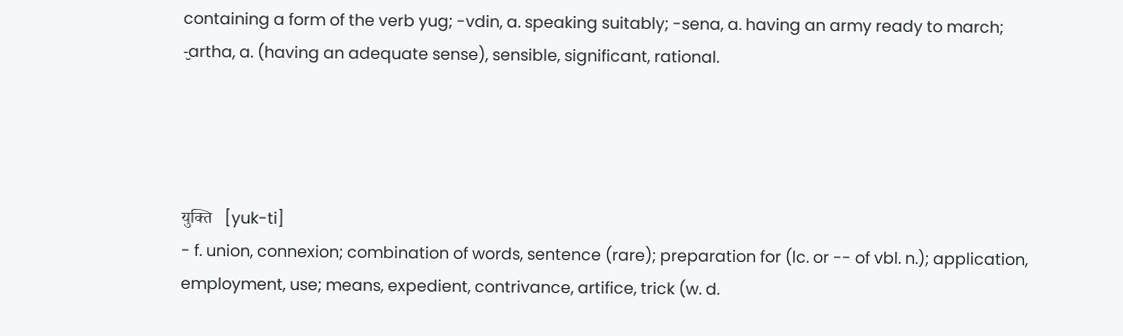containing a form of the verb yug; -vdin, a. speaking suitably; -sena, a. having an army ready to march; -̮artha, a. (having an adequate sense), sensible, significant, rational.




युक्ति   [yuk-ti]
- f. union, connexion; combination of words, sentence (rare); preparation for (lc. or -- of vbl. n.); application, employment, use; means, expedient, contrivance, artifice, trick (w. d.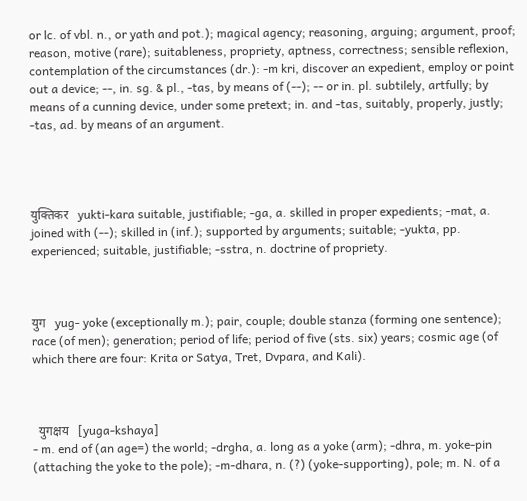or lc. of vbl. n., or yath and pot.); magical agency; reasoning, arguing; argument, proof; reason, motive (rare); suitableness, propriety, aptness, correctness; sensible reflexion, contemplation of the circumstances (dr.): -m kri, discover an expedient, employ or point out a device; --, in. sg. & pl., -tas, by means of (--); -- or in. pl. subtilely, artfully; by means of a cunning device, under some pretext; in. and -tas, suitably, properly, justly; -tas, ad. by means of an argument.




युक्तिकर   yukti-kara suitable, justifiable; -ga, a. skilled in proper expedients; -mat, a. joined with (--); skilled in (inf.); supported by arguments; suitable; -yukta, pp. experienced; suitable, justifiable; -sstra, n. doctrine of propriety.



युग   yug- yoke (exceptionally m.); pair, couple; double stanza (forming one sentence); race (of men); generation; period of life; period of five (sts. six) years; cosmic age (of which there are four: Krita or Satya, Tret, Dvpara, and Kali).



  युगक्षय   [yuga-kshaya]
- m. end of (an age=) the world; -drgha, a. long as a yoke (arm); -dhra, m. yoke-pin (attaching the yoke to the pole); -m-dhara, n. (?) (yoke-supporting), pole; m. N. of a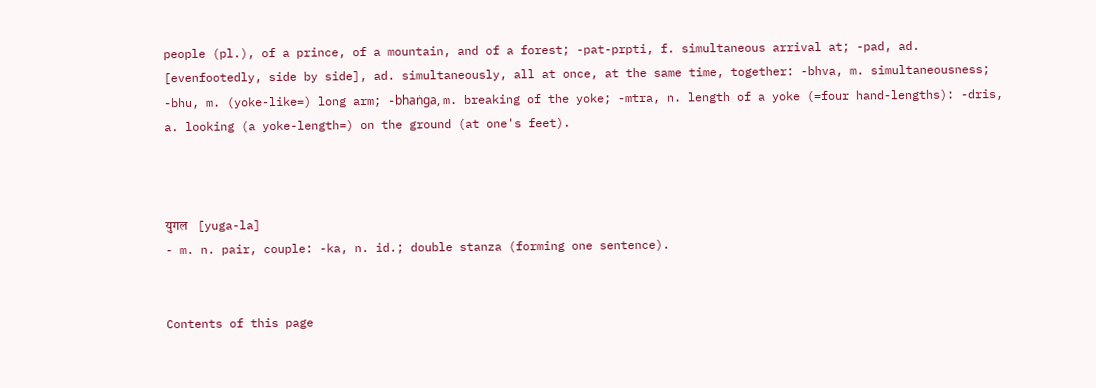people (pl.), of a prince, of a mountain, and of a forest; -pat-prpti, f. simultaneous arrival at; -pad, ad. [evenfootedly, side by side], ad. simultaneously, all at once, at the same time, together: -bhva, m. simultaneousness; -bhu, m. (yoke-like=) long arm; -bhaṅga, m. breaking of the yoke; -mtra, n. length of a yoke (=four hand-lengths): -dris, a. looking (a yoke-length=) on the ground (at one's feet).



युगल   [yuga-la]
- m. n. pair, couple: -ka, n. id.; double stanza (forming one sentence).


Contents of this page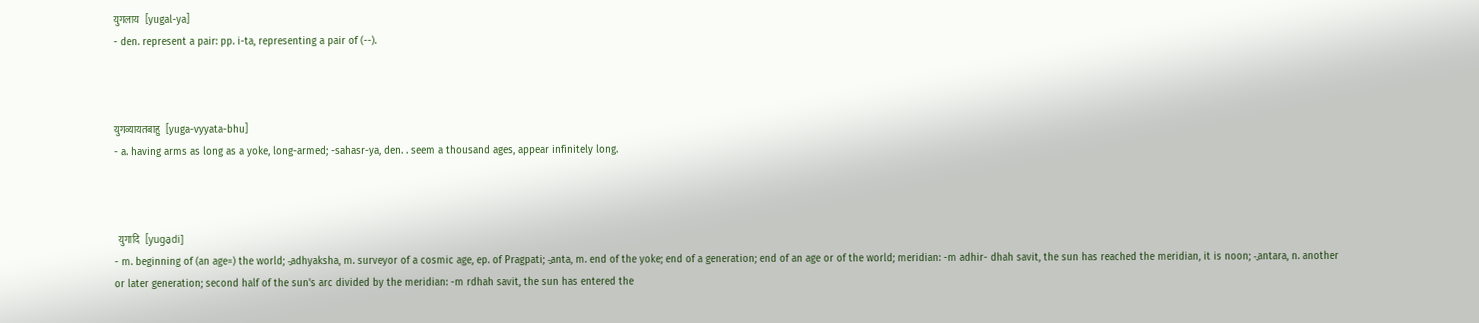युगलाय   [yugal-ya]
- den. represent a pair: pp. i-ta, representing a pair of (--).



युगव्यायतबाहु   [yuga-vyyata-bhu]
- a. having arms as long as a yoke, long-armed; -sahasr-ya, den. . seem a thousand ages, appear infinitely long.



  युगादि   [yuga̮di]
- m. beginning of (an age=) the world; -̮adhyaksha, m. surveyor of a cosmic age, ep. of Pragpati; -̮anta, m. end of the yoke; end of a generation; end of an age or of the world; meridian: -m adhir- dhah savit, the sun has reached the meridian, it is noon; -̮antara, n. another or later generation; second half of the sun's arc divided by the meridian: -m rdhah savit, the sun has entered the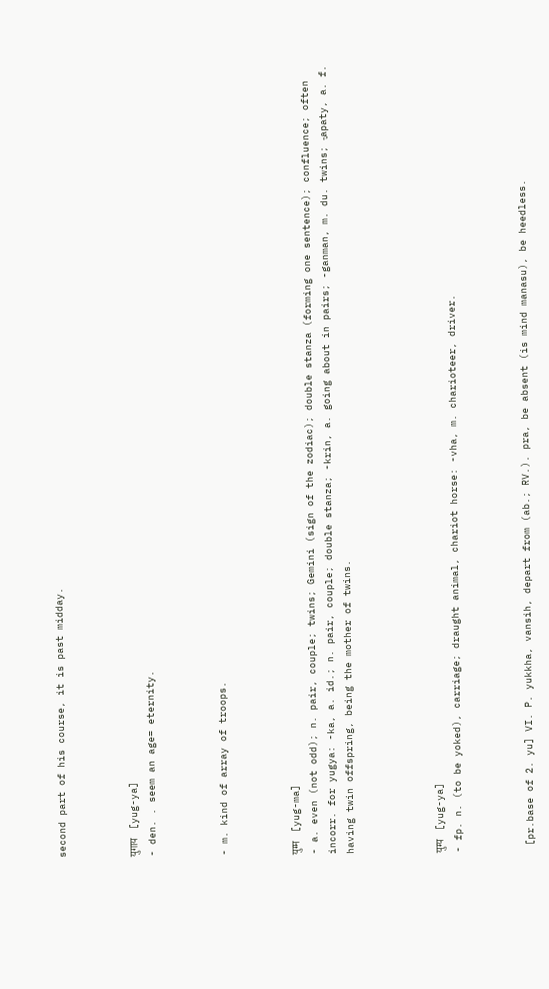second part of his course, it is past midday.



युगाय   [yug-ya]
- den. . seem an age= eternity.



- m. kind of array of troops.



युग्म   [yug-ma]
- a. even (not odd); n. pair, couple; twins; Gemini (sign of the zodiac); double stanza (forming one sentence); confluence; often incorr. for yugya: -ka, a. id.; n. pair, couple; double stanza; -krin, a. going about in pairs; -ganman, m. du. twins; -̮apaty, a. f. having twin offspring, being the mother of twins.




युग्य   [yug-ya]
- fp. n. (to be yoked), carriage; draught animal, chariot horse: -vha, m. charioteer, driver.



 [pr.base of 2. yu] VI. P. yukkha, vansih, depart from (ab.; RV.). pra, be absent (is mind manasu), be heedless.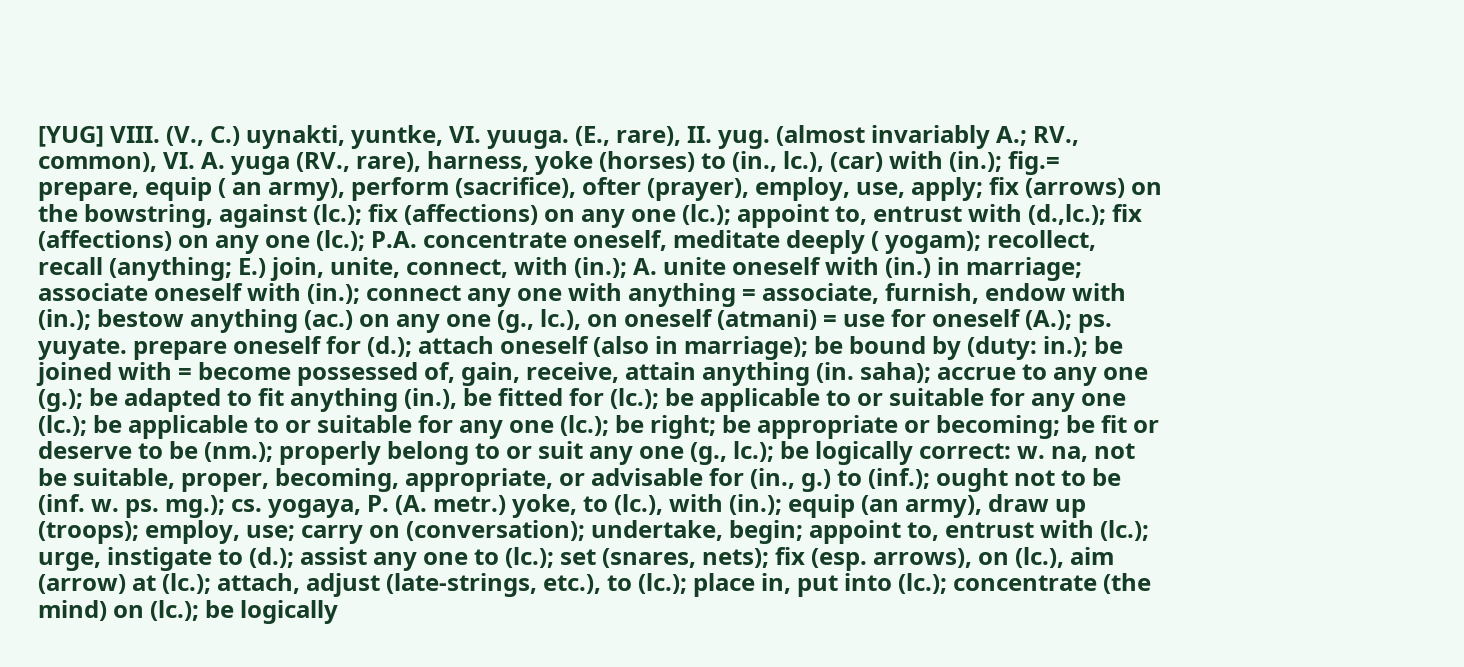[YUG] VIII. (V., C.) uynakti, yuntke, VI. yuuga. (E., rare), II. yug. (almost invariably A.; RV., common), VI. A. yuga (RV., rare), harness, yoke (horses) to (in., lc.), (car) with (in.); fig.= prepare, equip ( an army), perform (sacrifice), ofter (prayer), employ, use, apply; fix (arrows) on the bowstring, against (lc.); fix (affections) on any one (lc.); appoint to, entrust with (d.,lc.); fix (affections) on any one (lc.); P.A. concentrate oneself, meditate deeply ( yogam); recollect, recall (anything; E.) join, unite, connect, with (in.); A. unite oneself with (in.) in marriage; associate oneself with (in.); connect any one with anything = associate, furnish, endow with (in.); bestow anything (ac.) on any one (g., lc.), on oneself (atmani) = use for oneself (A.); ps. yuyate. prepare oneself for (d.); attach oneself (also in marriage); be bound by (duty: in.); be joined with = become possessed of, gain, receive, attain anything (in. saha); accrue to any one (g.); be adapted to fit anything (in.), be fitted for (lc.); be applicable to or suitable for any one (lc.); be applicable to or suitable for any one (lc.); be right; be appropriate or becoming; be fit or deserve to be (nm.); properly belong to or suit any one (g., lc.); be logically correct: w. na, not be suitable, proper, becoming, appropriate, or advisable for (in., g.) to (inf.); ought not to be (inf. w. ps. mg.); cs. yogaya, P. (A. metr.) yoke, to (lc.), with (in.); equip (an army), draw up (troops); employ, use; carry on (conversation); undertake, begin; appoint to, entrust with (lc.); urge, instigate to (d.); assist any one to (lc.); set (snares, nets); fix (esp. arrows), on (lc.), aim (arrow) at (lc.); attach, adjust (late-strings, etc.), to (lc.); place in, put into (lc.); concentrate (the mind) on (lc.); be logically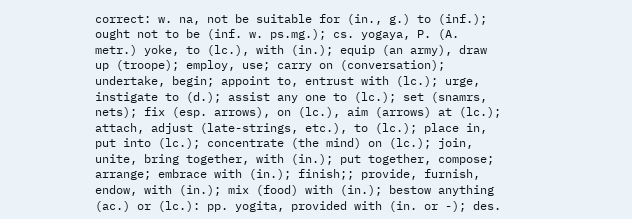correct: w. na, not be suitable for (in., g.) to (inf.); ought not to be (inf. w. ps.mg.); cs. yogaya, P. (A. metr.) yoke, to (lc.), with (in.); equip (an army), draw up (troope); employ, use; carry on (conversation); undertake, begin; appoint to, entrust with (lc.); urge, instigate to (d.); assist any one to (lc.); set (snamrs, nets); fix (esp. arrows), on (lc.), aim (arrows) at (lc.); attach, adjust (late-strings, etc.), to (lc.); place in, put into (lc.); concentrate (the mind) on (lc.); join, unite, bring together, with (in.); put together, compose; arrange; embrace with (in.); finish;; provide, furnish, endow, with (in.); mix (food) with (in.); bestow anything (ac.) or (lc.): pp. yogita, provided with (in. or -); des.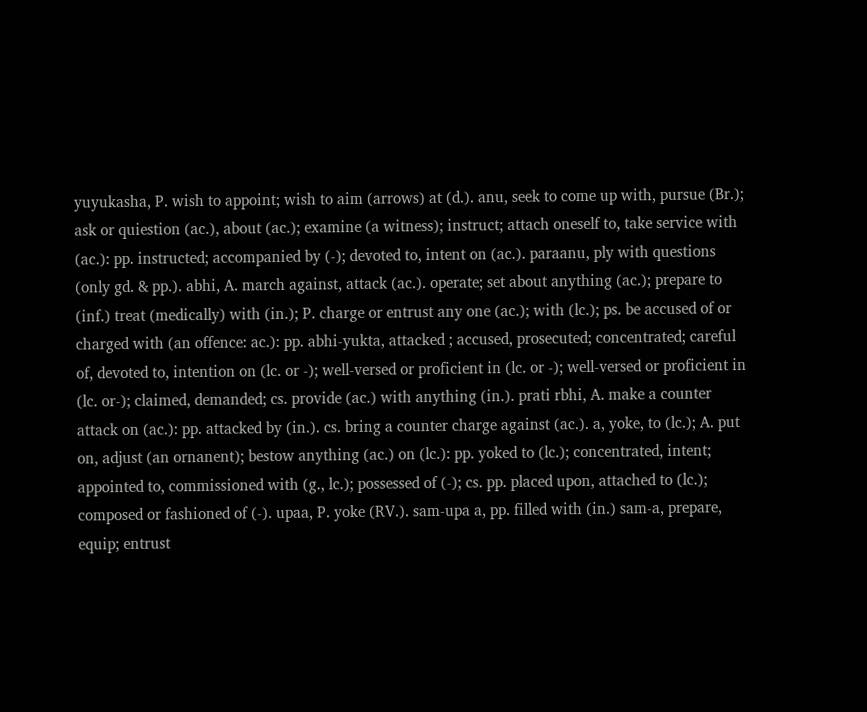yuyukasha, P. wish to appoint; wish to aim (arrows) at (d.). anu, seek to come up with, pursue (Br.); ask or quiestion (ac.), about (ac.); examine (a witness); instruct; attach oneself to, take service with (ac.): pp. instructed; accompanied by (-); devoted to, intent on (ac.). paraanu, ply with questions (only gd. & pp.). abhi, A. march against, attack (ac.). operate; set about anything (ac.); prepare to (inf.) treat (medically) with (in.); P. charge or entrust any one (ac.); with (lc.); ps. be accused of or charged with (an offence: ac.): pp. abhi-yukta, attacked ; accused, prosecuted; concentrated; careful of, devoted to, intention on (lc. or -); well-versed or proficient in (lc. or -); well-versed or proficient in (lc. or-); claimed, demanded; cs. provide (ac.) with anything (in.). prati rbhi, A. make a counter attack on (ac.): pp. attacked by (in.). cs. bring a counter charge against (ac.). a, yoke, to (lc.); A. put on, adjust (an ornanent); bestow anything (ac.) on (lc.): pp. yoked to (lc.); concentrated, intent; appointed to, commissioned with (g., lc.); possessed of (-); cs. pp. placed upon, attached to (lc.); composed or fashioned of (-). upaa, P. yoke (RV.). sam-upa a, pp. filled with (in.) sam-a, prepare, equip; entrust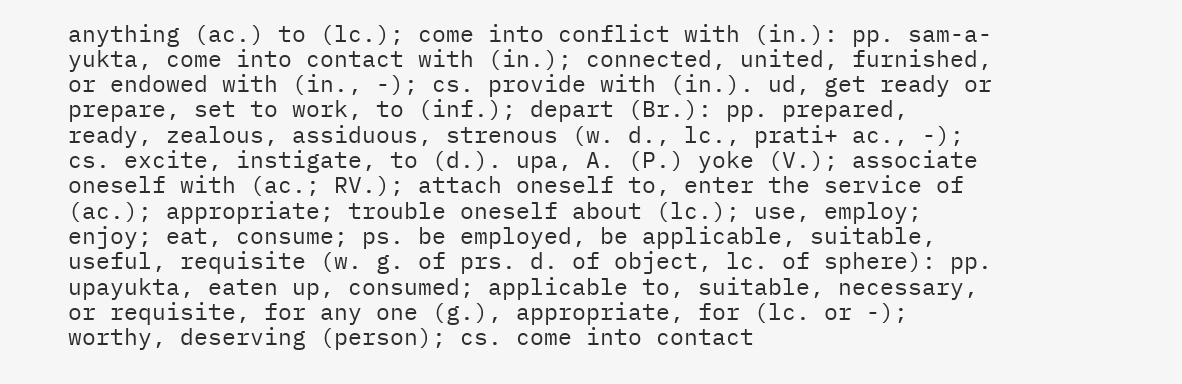anything (ac.) to (lc.); come into conflict with (in.): pp. sam-a-yukta, come into contact with (in.); connected, united, furnished, or endowed with (in., -); cs. provide with (in.). ud, get ready or prepare, set to work, to (inf.); depart (Br.): pp. prepared, ready, zealous, assiduous, strenous (w. d., lc., prati+ ac., -); cs. excite, instigate, to (d.). upa, A. (P.) yoke (V.); associate oneself with (ac.; RV.); attach oneself to, enter the service of (ac.); appropriate; trouble oneself about (lc.); use, employ; enjoy; eat, consume; ps. be employed, be applicable, suitable, useful, requisite (w. g. of prs. d. of object, lc. of sphere): pp. upayukta, eaten up, consumed; applicable to, suitable, necessary, or requisite, for any one (g.), appropriate, for (lc. or -); worthy, deserving (person); cs. come into contact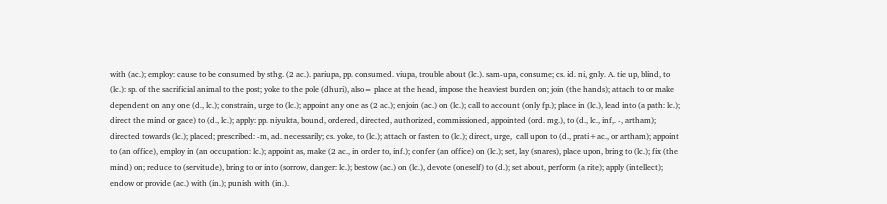with (ac.); employ: cause to be consumed by sthg. (2 ac.). pariupa, pp. consumed. viupa, trouble about (lc.). sam-upa, consume; cs. id. ni, gnly. A. tie up, blind, to (lc.): sp. of the sacrificial animal to the post; yoke to the pole (dhuri), also= place at the head, impose the heaviest burden on; join (the hands); attach to or make dependent on any one (d., lc.); constrain, urge to (lc.); appoint any one as (2 ac.); enjoin (ac.) on (lc.); call to account (only fp.); place in (lc.), lead into (a path: lc.); direct the mind or gace) to (d., lc.); apply: pp. niyukta, bound, ordered, directed, authorized, commissioned, appointed (ord. mg.), to (d., lc., inf,. -, artham); directed towards (lc.); placed; prescribed: -m, ad. necessarily; cs. yoke, to (lc.); attach or fasten to (lc.); direct, urge,  call upon to (d., prati+ac., or artham); appoint to (an office), employ in (an occupation: lc.); appoint as, make (2 ac., in order to, inf.); confer (an office) on (lc.); set, lay (snares), place upon, bring to (lc.); fix (the mind) on; reduce to (servitude), bring to or into (sorrow, danger: lc.); bestow (ac.) on (lc.), devote (oneself) to (d.); set about, perform (a rite); apply (intellect); endow or provide (ac.) with (in.); punish with (in.).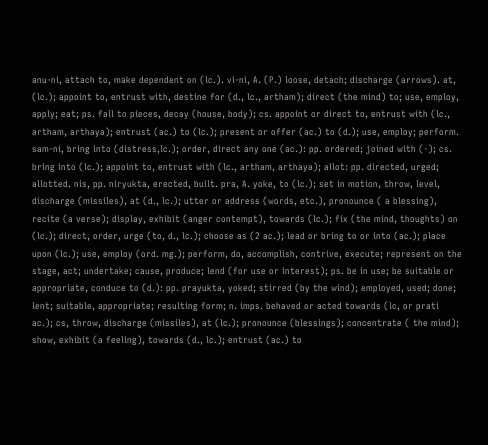anu-ni, attach to, make dependent on (lc.). vi-ni, A. (P.) loose, detach; discharge (arrows). at, (lc.); appoint to, entrust with, destine for (d., lc., artham); direct (the mind) to; use, employ, apply; eat; ps. fall to pieces, decay (house, body); cs. appoint or direct to, entrust with (lc., artham, arthaya); entrust (ac.) to (lc.); present or offer (ac.) to (d.); use, employ; perform. sam-ni, bring into (distress,lc.); order, direct any one (ac.): pp. ordered; joined with (-); cs. bring into (lc.); appoint to, entrust with (lc., artham, arthaya); allot: pp. directed, urged; allotted. nis, pp. niryukta, erected, built. pra, A. yoke, to (lc.); set in motion, throw, level, discharge (missiles), at (d., lc.); utter or address (words, etc.), pronounce ( a blessing), recite (a verse); display, exhibit (anger contempt), towards (lc.); fix (the mind, thoughts) on (lc.); direct, order, urge (to, d., lc.); choose as (2 ac.); lead or bring to or into (ac.); place upon (lc.); use, employ (ord. mg.); perform, do, accomplish, contrive, execute; represent on the stage, act; undertake; cause, produce; lend (for use or interest); ps. be in use; be suitable or appropriate, conduce to (d.): pp. prayukta, yoked; stirred (by the wind); employed, used; done; lent; suitable, appropriate; resulting form; n. imps. behaved or acted towards (lc, or prati ac.); cs, throw, discharge (missiles), at (lc.); pronounce (blessings); concentrate ( the mind); show, exhibit (a feeling), towards (d., lc.); entrust (ac.) to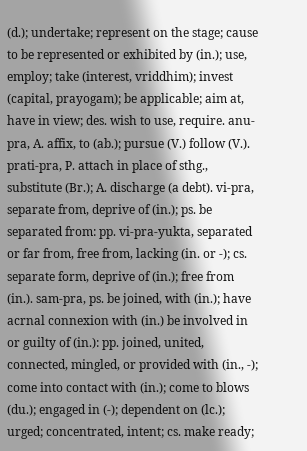(d.); undertake; represent on the stage; cause to be represented or exhibited by (in.); use, employ; take (interest, vriddhim); invest (capital, prayogam); be applicable; aim at, have in view; des. wish to use, require. anu-pra, A. affix, to (ab.); pursue (V.) follow (V.). prati-pra, P. attach in place of sthg., substitute (Br.); A. discharge (a debt). vi-pra, separate from, deprive of (in.); ps. be separated from: pp. vi-pra-yukta, separated or far from, free from, lacking (in. or -); cs. separate form, deprive of (in.); free from (in.). sam-pra, ps. be joined, with (in.); have acrnal connexion with (in.) be involved in or guilty of (in.): pp. joined, united, connected, mingled, or provided with (in., -); come into contact with (in.); come to blows (du.); engaged in (-); dependent on (lc.); urged; concentrated, intent; cs. make ready;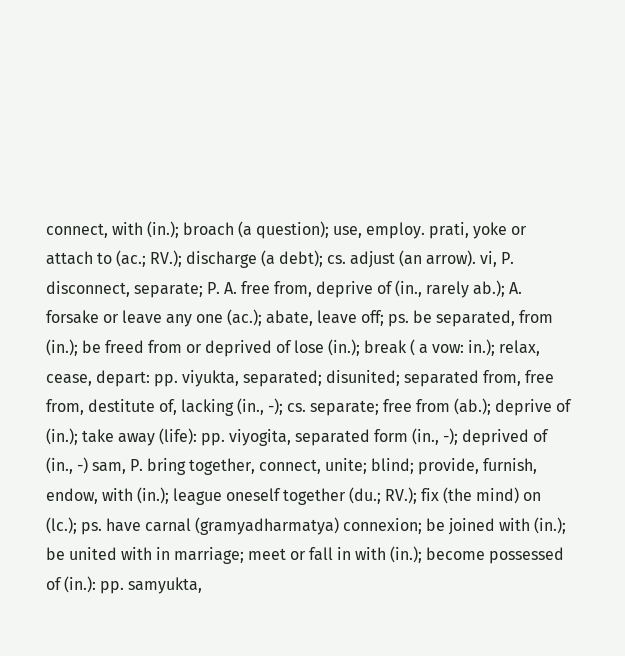connect, with (in.); broach (a question); use, employ. prati, yoke or attach to (ac.; RV.); discharge (a debt); cs. adjust (an arrow). vi, P. disconnect, separate; P. A. free from, deprive of (in., rarely ab.); A. forsake or leave any one (ac.); abate, leave off; ps. be separated, from (in.); be freed from or deprived of lose (in.); break ( a vow: in.); relax, cease, depart: pp. viyukta, separated; disunited; separated from, free from, destitute of, lacking (in., -); cs. separate; free from (ab.); deprive of (in.); take away (life): pp. viyogita, separated form (in., -); deprived of (in., -) sam, P. bring together, connect, unite; blind; provide, furnish, endow, with (in.); league oneself together (du.; RV.); fix (the mind) on (lc.); ps. have carnal (gramyadharmatya) connexion; be joined with (in.);  be united with in marriage; meet or fall in with (in.); become possessed of (in.): pp. samyukta,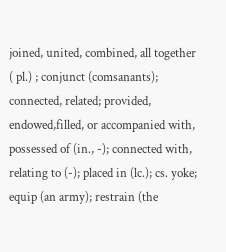joined, united, combined, all together ( pl.) ; conjunct (comsanants); connected, related; provided, endowed,filled, or accompanied with, possessed of (in., -); connected with, relating to (-); placed in (lc.); cs. yoke; equip (an army); restrain (the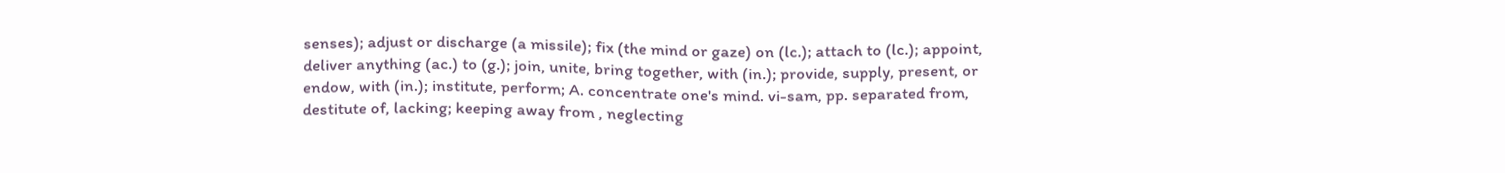senses); adjust or discharge (a missile); fix (the mind or gaze) on (lc.); attach to (lc.); appoint, deliver anything (ac.) to (g.); join, unite, bring together, with (in.); provide, supply, present, or endow, with (in.); institute, perform; A. concentrate one's mind. vi-sam, pp. separated from, destitute of, lacking; keeping away from , neglecting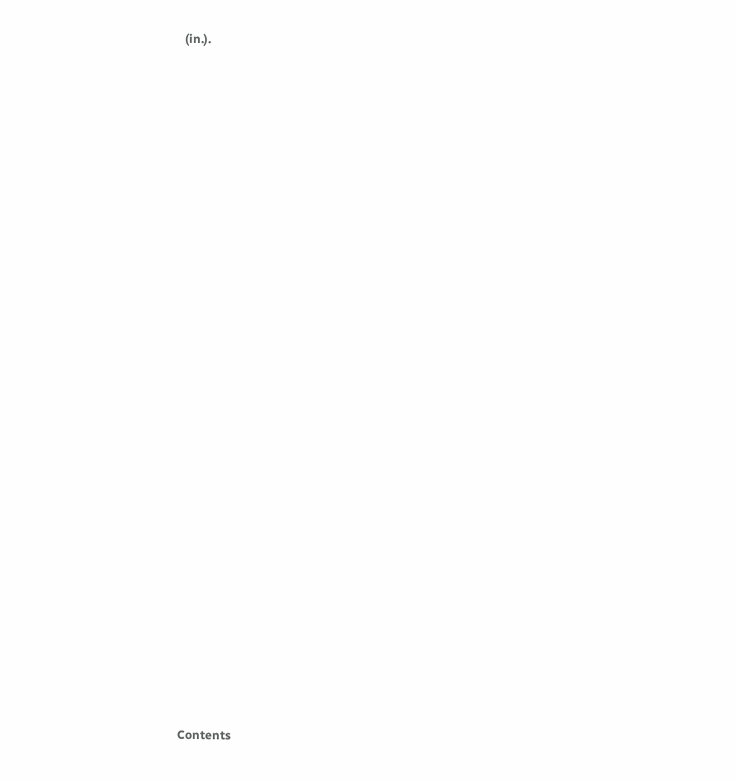(in.).

























Contents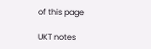of this page

UKT notes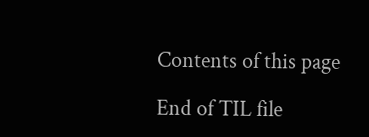Contents of this page

End of TIL file